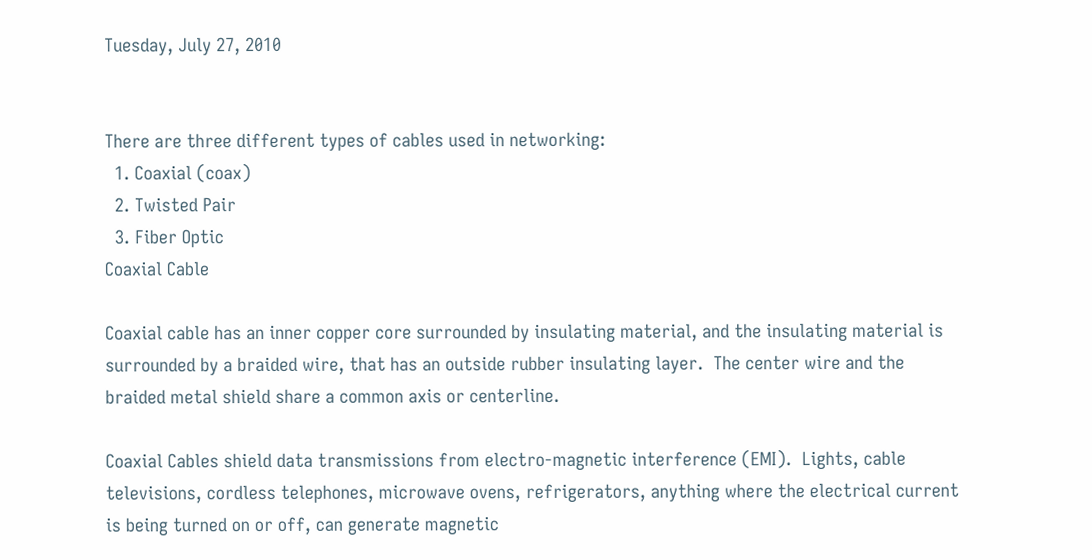Tuesday, July 27, 2010


There are three different types of cables used in networking:
  1. Coaxial (coax)
  2. Twisted Pair
  3. Fiber Optic
Coaxial Cable

Coaxial cable has an inner copper core surrounded by insulating material, and the insulating material is surrounded by a braided wire, that has an outside rubber insulating layer.  The center wire and the braided metal shield share a common axis or centerline.

Coaxial Cables shield data transmissions from electro-magnetic interference (EMI).  Lights, cable televisions, cordless telephones, microwave ovens, refrigerators, anything where the electrical current is being turned on or off, can generate magnetic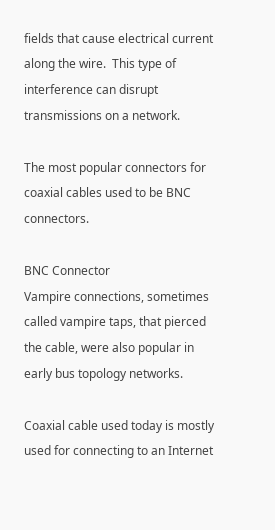fields that cause electrical current along the wire.  This type of interference can disrupt transmissions on a network.

The most popular connectors for coaxial cables used to be BNC connectors.

BNC Connector
Vampire connections, sometimes called vampire taps, that pierced the cable, were also popular in early bus topology networks.

Coaxial cable used today is mostly used for connecting to an Internet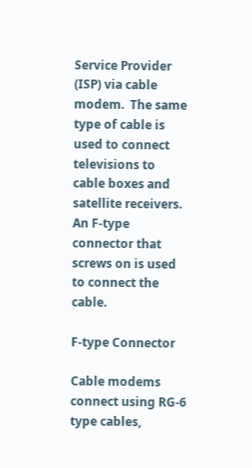Service Provider (ISP) via cable modem.  The same type of cable is used to connect televisions to cable boxes and satellite receivers.  An F-type connector that screws on is used to connect the cable.

F-type Connector

Cable modems connect using RG-6 type cables,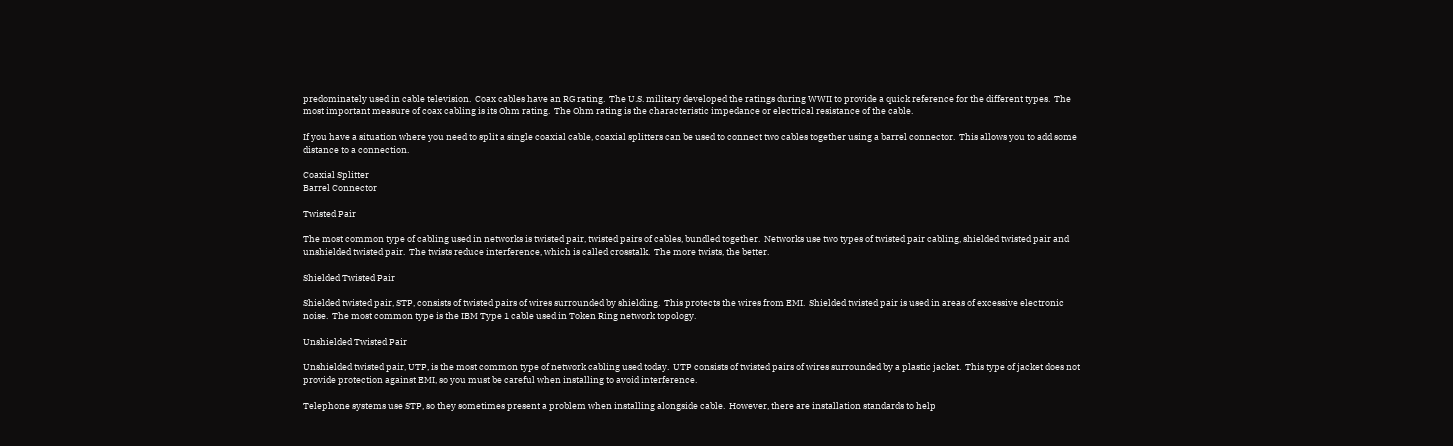predominately used in cable television.  Coax cables have an RG rating.  The U.S. military developed the ratings during WWII to provide a quick reference for the different types.  The most important measure of coax cabling is its Ohm rating.  The Ohm rating is the characteristic impedance or electrical resistance of the cable.

If you have a situation where you need to split a single coaxial cable, coaxial splitters can be used to connect two cables together using a barrel connector.  This allows you to add some distance to a connection.

Coaxial Splitter
Barrel Connector

Twisted Pair

The most common type of cabling used in networks is twisted pair, twisted pairs of cables, bundled together.  Networks use two types of twisted pair cabling, shielded twisted pair and unshielded twisted pair.  The twists reduce interference, which is called crosstalk.  The more twists, the better.

Shielded Twisted Pair

Shielded twisted pair, STP, consists of twisted pairs of wires surrounded by shielding.  This protects the wires from EMI.  Shielded twisted pair is used in areas of excessive electronic noise.  The most common type is the IBM Type 1 cable used in Token Ring network topology.

Unshielded Twisted Pair

Unshielded twisted pair, UTP, is the most common type of network cabling used today.  UTP consists of twisted pairs of wires surrounded by a plastic jacket.  This type of jacket does not provide protection against EMI, so you must be careful when installing to avoid interference.

Telephone systems use STP, so they sometimes present a problem when installing alongside cable.  However, there are installation standards to help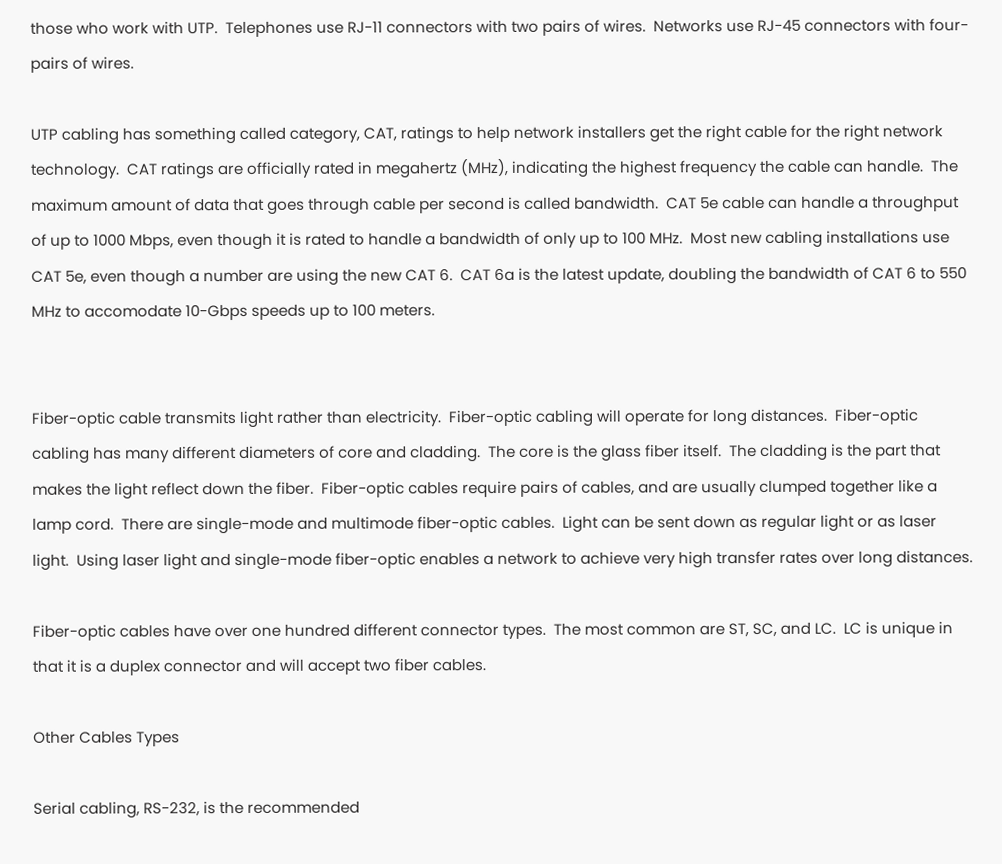those who work with UTP.  Telephones use RJ-11 connectors with two pairs of wires.  Networks use RJ-45 connectors with four-pairs of wires.

UTP cabling has something called category, CAT, ratings to help network installers get the right cable for the right network technology.  CAT ratings are officially rated in megahertz (MHz), indicating the highest frequency the cable can handle.  The maximum amount of data that goes through cable per second is called bandwidth.  CAT 5e cable can handle a throughput of up to 1000 Mbps, even though it is rated to handle a bandwidth of only up to 100 MHz.  Most new cabling installations use CAT 5e, even though a number are using the new CAT 6.  CAT 6a is the latest update, doubling the bandwidth of CAT 6 to 550 MHz to accomodate 10-Gbps speeds up to 100 meters.


Fiber-optic cable transmits light rather than electricity.  Fiber-optic cabling will operate for long distances.  Fiber-optic cabling has many different diameters of core and cladding.  The core is the glass fiber itself.  The cladding is the part that makes the light reflect down the fiber.  Fiber-optic cables require pairs of cables, and are usually clumped together like a lamp cord.  There are single-mode and multimode fiber-optic cables.  Light can be sent down as regular light or as laser light.  Using laser light and single-mode fiber-optic enables a network to achieve very high transfer rates over long distances.

Fiber-optic cables have over one hundred different connector types.  The most common are ST, SC, and LC.  LC is unique in that it is a duplex connector and will accept two fiber cables.

Other Cables Types

Serial cabling, RS-232, is the recommended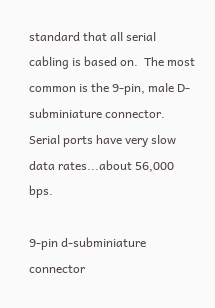standard that all serial cabling is based on.  The most common is the 9-pin, male D-subminiature connector.  Serial ports have very slow data rates...about 56,000 bps.

9-pin d-subminiature connector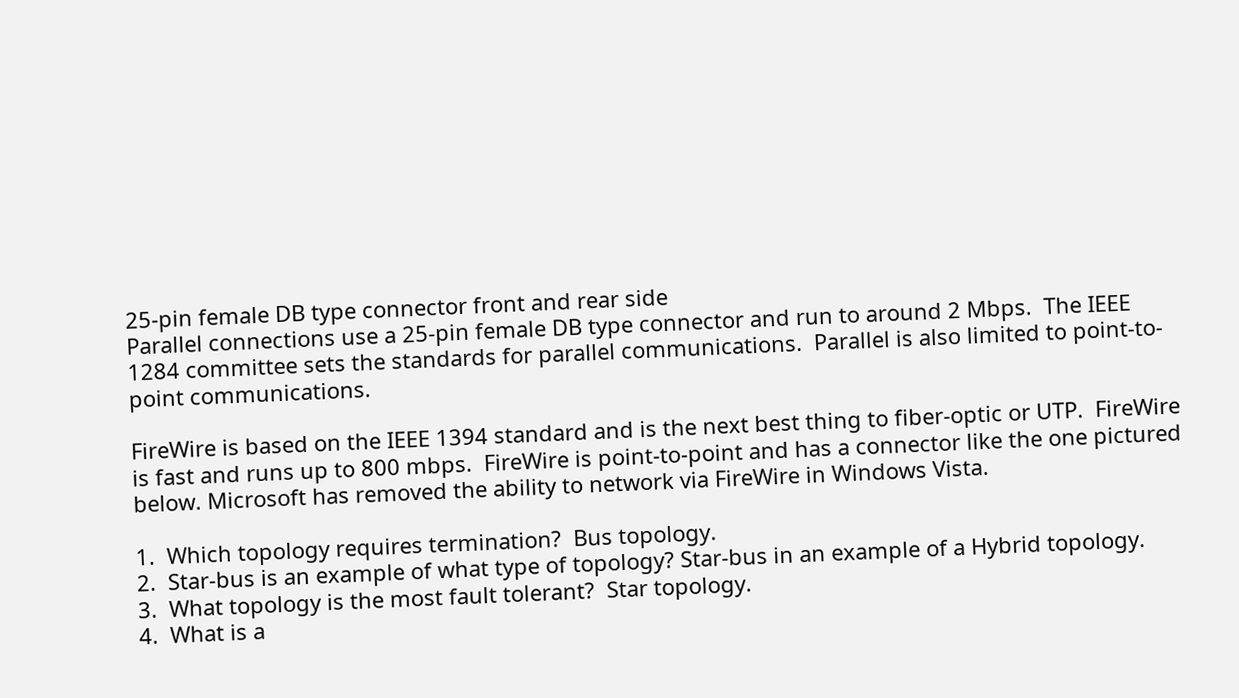25-pin female DB type connector front and rear side
Parallel connections use a 25-pin female DB type connector and run to around 2 Mbps.  The IEEE 1284 committee sets the standards for parallel communications.  Parallel is also limited to point-to-point communications.

FireWire is based on the IEEE 1394 standard and is the next best thing to fiber-optic or UTP.  FireWire is fast and runs up to 800 mbps.  FireWire is point-to-point and has a connector like the one pictured below. Microsoft has removed the ability to network via FireWire in Windows Vista.

1.  Which topology requires termination?  Bus topology.
2.  Star-bus is an example of what type of topology? Star-bus in an example of a Hybrid topology.
3.  What topology is the most fault tolerant?  Star topology.
4.  What is a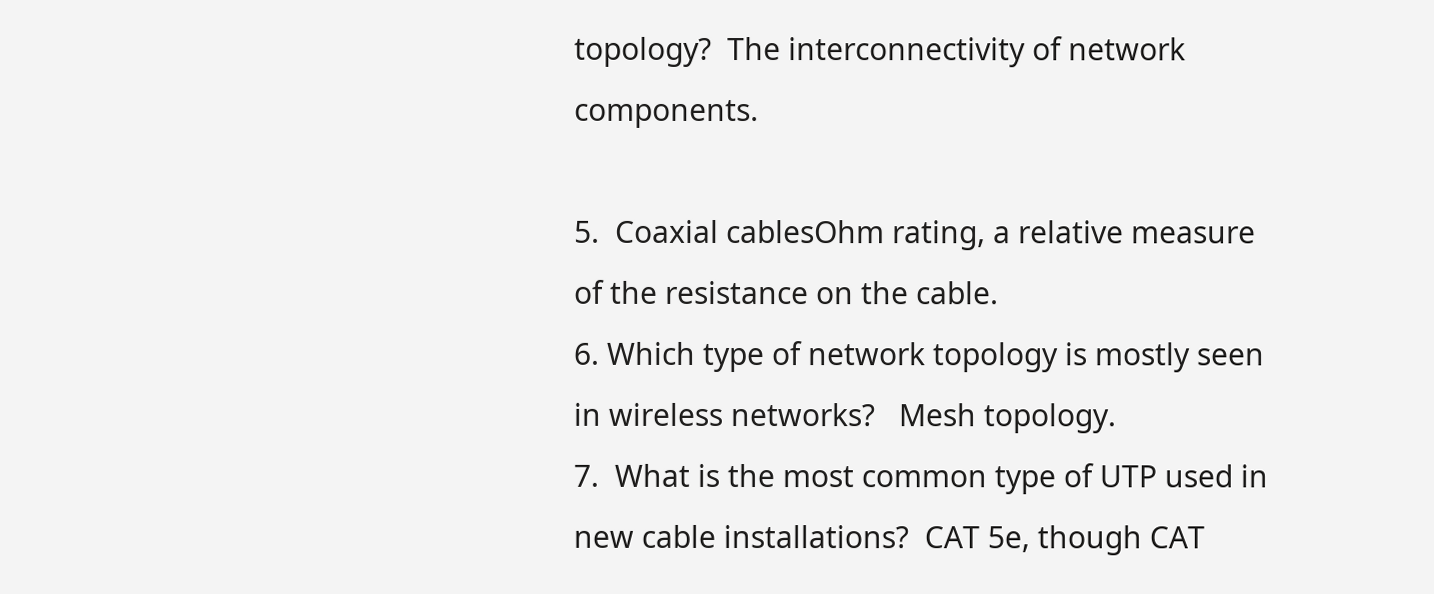topology?  The interconnectivity of network components.

5.  Coaxial cablesOhm rating, a relative measure of the resistance on the cable.
6. Which type of network topology is mostly seen in wireless networks?   Mesh topology.
7.  What is the most common type of UTP used in new cable installations?  CAT 5e, though CAT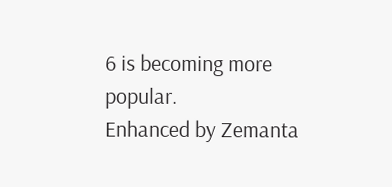6 is becoming more popular.
Enhanced by Zemanta